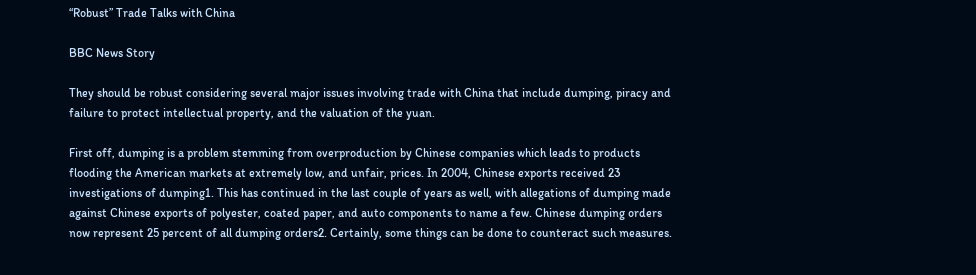“Robust” Trade Talks with China

BBC News Story

They should be robust considering several major issues involving trade with China that include dumping, piracy and failure to protect intellectual property, and the valuation of the yuan.

First off, dumping is a problem stemming from overproduction by Chinese companies which leads to products flooding the American markets at extremely low, and unfair, prices. In 2004, Chinese exports received 23 investigations of dumping1. This has continued in the last couple of years as well, with allegations of dumping made against Chinese exports of polyester, coated paper, and auto components to name a few. Chinese dumping orders now represent 25 percent of all dumping orders2. Certainly, some things can be done to counteract such measures.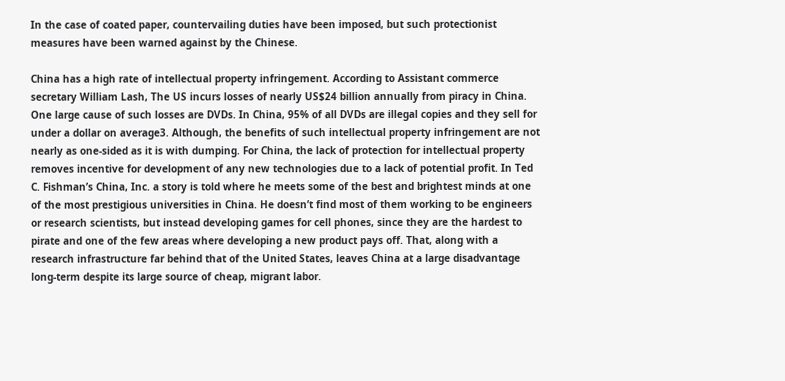In the case of coated paper, countervailing duties have been imposed, but such protectionist measures have been warned against by the Chinese.

China has a high rate of intellectual property infringement. According to Assistant commerce secretary William Lash, The US incurs losses of nearly US$24 billion annually from piracy in China. One large cause of such losses are DVDs. In China, 95% of all DVDs are illegal copies and they sell for under a dollar on average3. Although, the benefits of such intellectual property infringement are not nearly as one-sided as it is with dumping. For China, the lack of protection for intellectual property removes incentive for development of any new technologies due to a lack of potential profit. In Ted C. Fishman’s China, Inc. a story is told where he meets some of the best and brightest minds at one of the most prestigious universities in China. He doesn’t find most of them working to be engineers or research scientists, but instead developing games for cell phones, since they are the hardest to pirate and one of the few areas where developing a new product pays off. That, along with a research infrastructure far behind that of the United States, leaves China at a large disadvantage long-term despite its large source of cheap, migrant labor.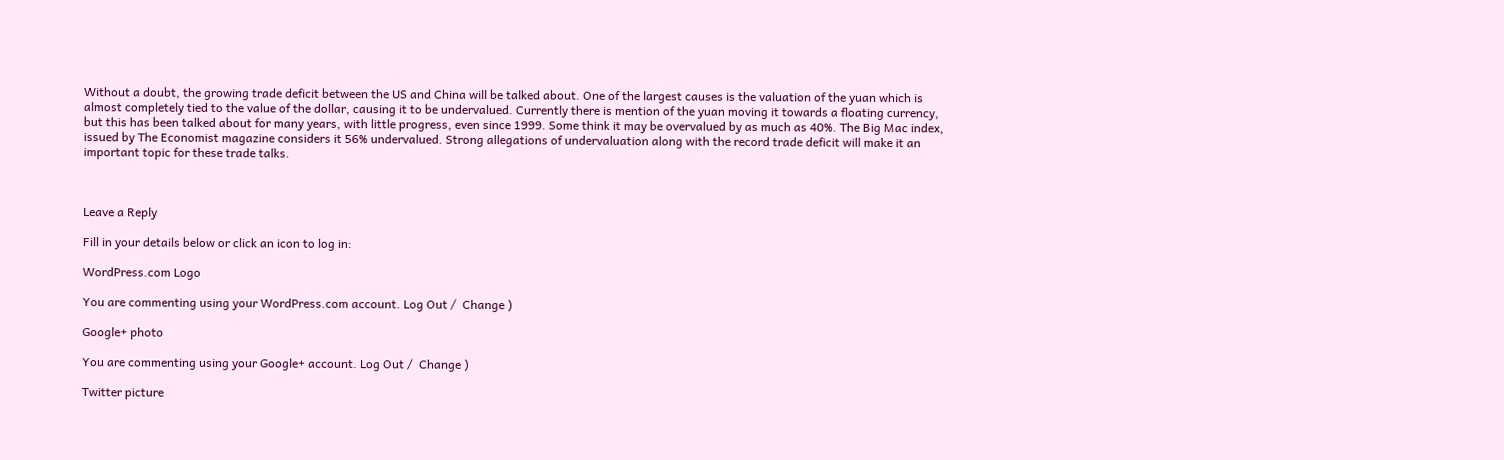Without a doubt, the growing trade deficit between the US and China will be talked about. One of the largest causes is the valuation of the yuan which is almost completely tied to the value of the dollar, causing it to be undervalued. Currently there is mention of the yuan moving it towards a floating currency, but this has been talked about for many years, with little progress, even since 1999. Some think it may be overvalued by as much as 40%. The Big Mac index, issued by The Economist magazine considers it 56% undervalued. Strong allegations of undervaluation along with the record trade deficit will make it an important topic for these trade talks.



Leave a Reply

Fill in your details below or click an icon to log in:

WordPress.com Logo

You are commenting using your WordPress.com account. Log Out /  Change )

Google+ photo

You are commenting using your Google+ account. Log Out /  Change )

Twitter picture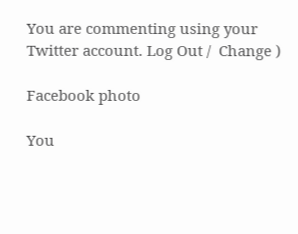You are commenting using your Twitter account. Log Out /  Change )

Facebook photo

You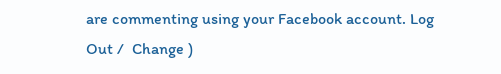are commenting using your Facebook account. Log Out /  Change )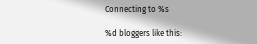Connecting to %s

%d bloggers like this: